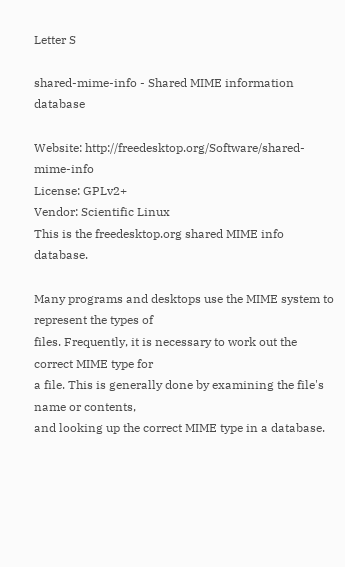Letter S

shared-mime-info - Shared MIME information database

Website: http://freedesktop.org/Software/shared-mime-info
License: GPLv2+
Vendor: Scientific Linux
This is the freedesktop.org shared MIME info database.

Many programs and desktops use the MIME system to represent the types of
files. Frequently, it is necessary to work out the correct MIME type for
a file. This is generally done by examining the file's name or contents,
and looking up the correct MIME type in a database.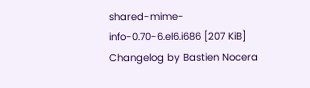shared-mime-info-0.70-6.el6.i686 [207 KiB] Changelog by Bastien Nocera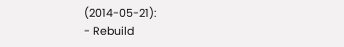(2014-05-21):
- Rebuild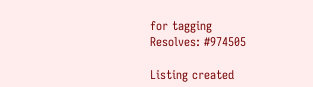for tagging
Resolves: #974505

Listing created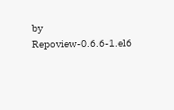by Repoview-0.6.6-1.el6